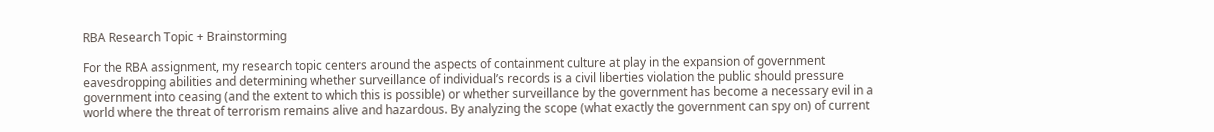RBA Research Topic + Brainstorming

For the RBA assignment, my research topic centers around the aspects of containment culture at play in the expansion of government eavesdropping abilities and determining whether surveillance of individual’s records is a civil liberties violation the public should pressure government into ceasing (and the extent to which this is possible) or whether surveillance by the government has become a necessary evil in a world where the threat of terrorism remains alive and hazardous. By analyzing the scope (what exactly the government can spy on) of current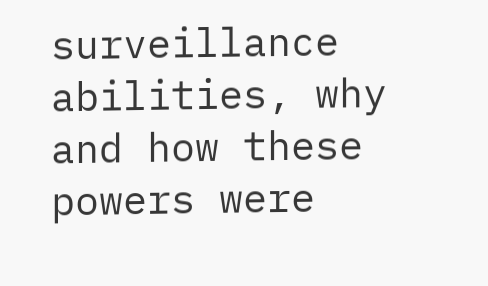surveillance abilities, why and how these powers were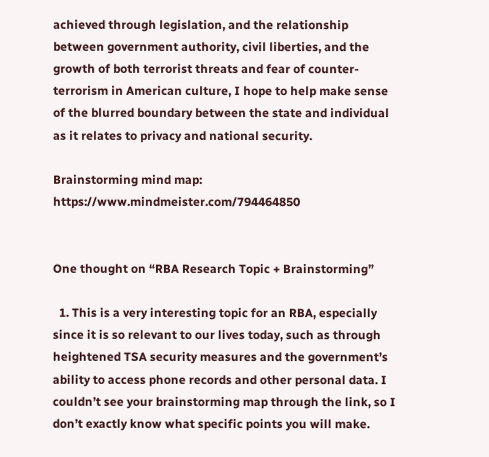achieved through legislation, and the relationship between government authority, civil liberties, and the growth of both terrorist threats and fear of counter-terrorism in American culture, I hope to help make sense of the blurred boundary between the state and individual as it relates to privacy and national security.

Brainstorming mind map: https://www.mindmeister.com/794464850


One thought on “RBA Research Topic + Brainstorming”

  1. This is a very interesting topic for an RBA, especially since it is so relevant to our lives today, such as through heightened TSA security measures and the government’s ability to access phone records and other personal data. I couldn’t see your brainstorming map through the link, so I don’t exactly know what specific points you will make.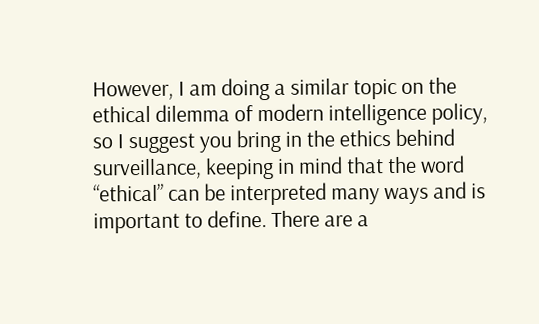However, I am doing a similar topic on the ethical dilemma of modern intelligence policy, so I suggest you bring in the ethics behind surveillance, keeping in mind that the word “ethical” can be interpreted many ways and is important to define. There are a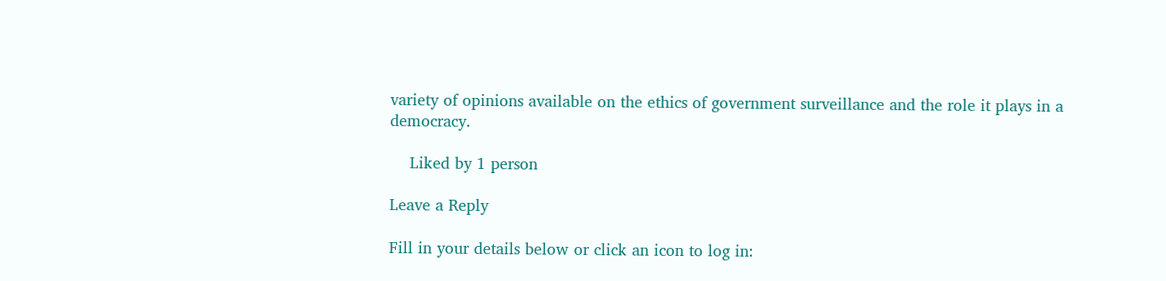variety of opinions available on the ethics of government surveillance and the role it plays in a democracy.

    Liked by 1 person

Leave a Reply

Fill in your details below or click an icon to log in: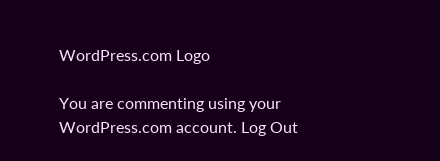WordPress.com Logo

You are commenting using your WordPress.com account. Log Out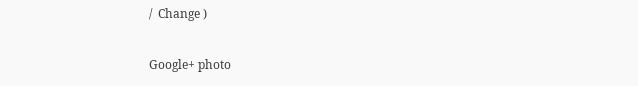/  Change )

Google+ photo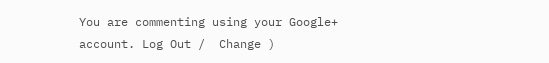You are commenting using your Google+ account. Log Out /  Change )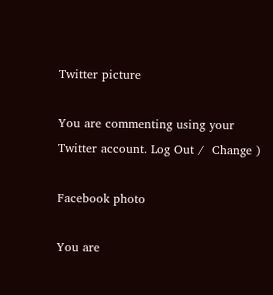Twitter picture

You are commenting using your Twitter account. Log Out /  Change )

Facebook photo

You are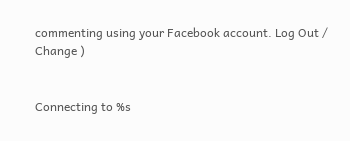commenting using your Facebook account. Log Out /  Change )


Connecting to %s